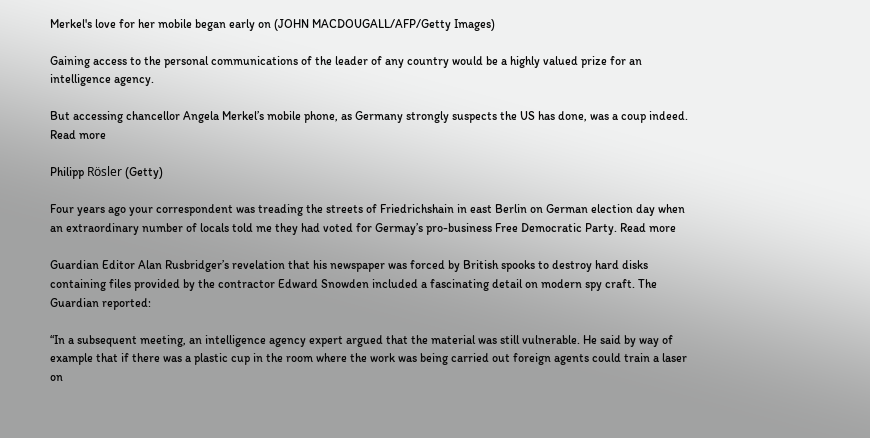Merkel's love for her mobile began early on (JOHN MACDOUGALL/AFP/Getty Images)

Gaining access to the personal communications of the leader of any country would be a highly valued prize for an intelligence agency.

But accessing chancellor Angela Merkel’s mobile phone, as Germany strongly suspects the US has done, was a coup indeed. Read more

Philipp Rösler (Getty)

Four years ago your correspondent was treading the streets of Friedrichshain in east Berlin on German election day when an extraordinary number of locals told me they had voted for Germay’s pro-business Free Democratic Party. Read more

Guardian Editor Alan Rusbridger’s revelation that his newspaper was forced by British spooks to destroy hard disks containing files provided by the contractor Edward Snowden included a fascinating detail on modern spy craft. The Guardian reported:

“In a subsequent meeting, an intelligence agency expert argued that the material was still vulnerable. He said by way of example that if there was a plastic cup in the room where the work was being carried out foreign agents could train a laser on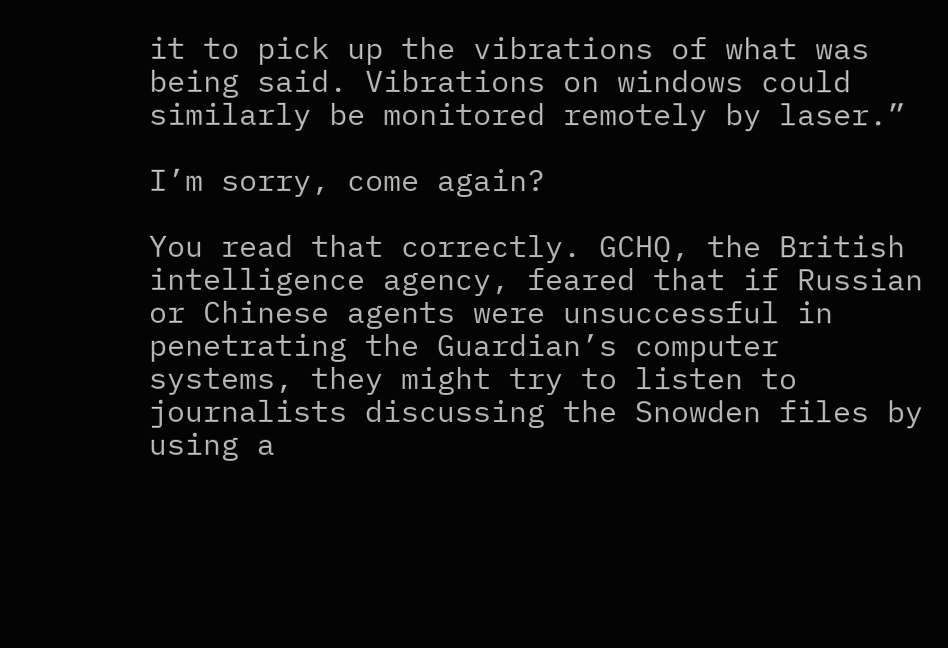it to pick up the vibrations of what was being said. Vibrations on windows could similarly be monitored remotely by laser.”

I’m sorry, come again?

You read that correctly. GCHQ, the British intelligence agency, feared that if Russian or Chinese agents were unsuccessful in penetrating the Guardian’s computer systems, they might try to listen to journalists discussing the Snowden files by using a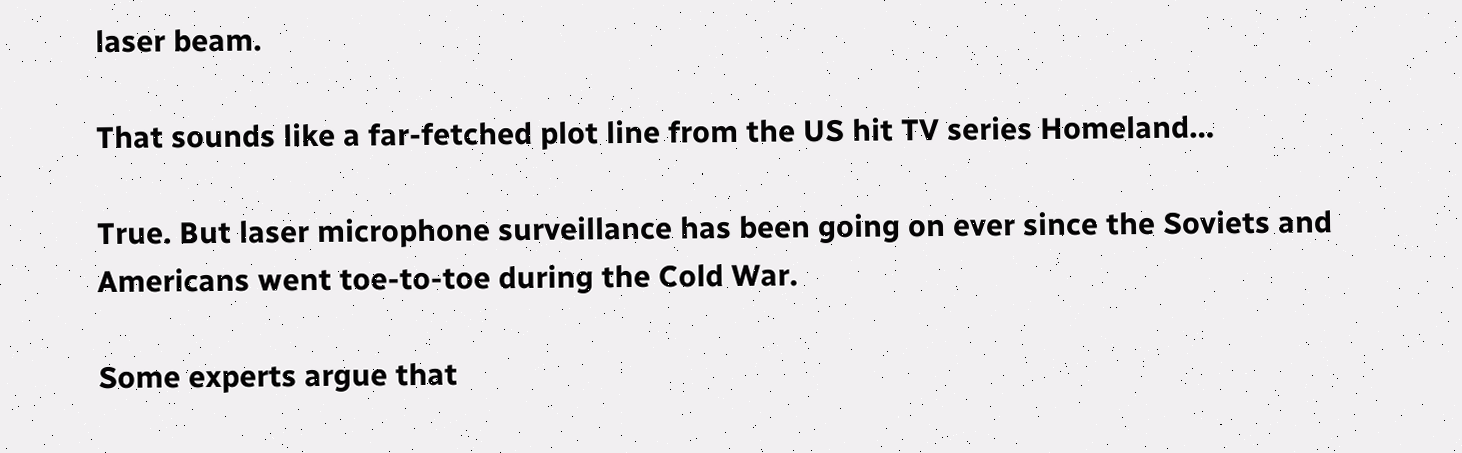laser beam.

That sounds like a far-fetched plot line from the US hit TV series Homeland…

True. But laser microphone surveillance has been going on ever since the Soviets and Americans went toe-to-toe during the Cold War.

Some experts argue that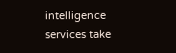intelligence services take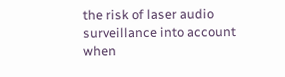the risk of laser audio surveillance into account when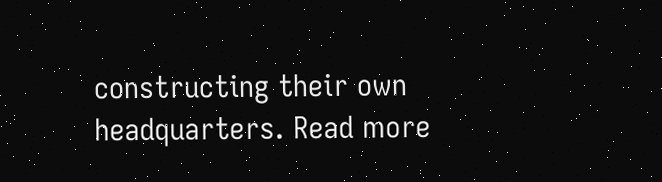constructing their own headquarters. Read more